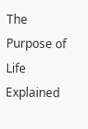The Purpose of Life Explained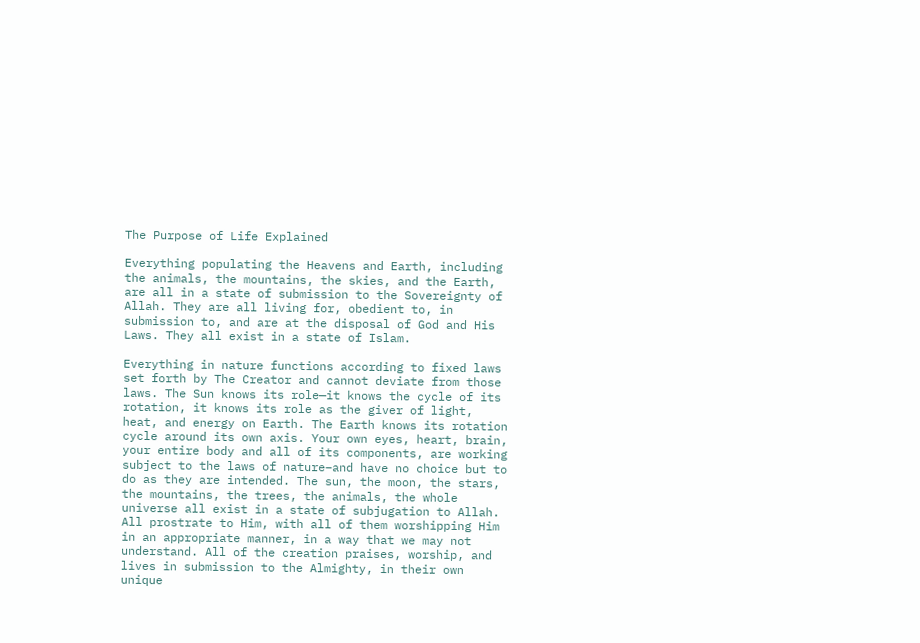The Purpose of Life Explained

Everything populating the Heavens and Earth, including the animals, the mountains, the skies, and the Earth, are all in a state of submission to the Sovereignty of Allah. They are all living for, obedient to, in submission to, and are at the disposal of God and His Laws. They all exist in a state of Islam.

Everything in nature functions according to fixed laws set forth by The Creator and cannot deviate from those laws. The Sun knows its role—it knows the cycle of its rotation, it knows its role as the giver of light, heat, and energy on Earth. The Earth knows its rotation cycle around its own axis. Your own eyes, heart, brain, your entire body and all of its components, are working subject to the laws of nature–and have no choice but to do as they are intended. The sun, the moon, the stars, the mountains, the trees, the animals, the whole universe all exist in a state of subjugation to Allah. All prostrate to Him, with all of them worshipping Him in an appropriate manner, in a way that we may not understand. All of the creation praises, worship, and lives in submission to the Almighty, in their own unique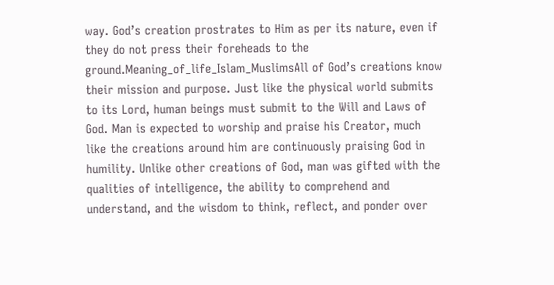way. God’s creation prostrates to Him as per its nature, even if they do not press their foreheads to the ground.Meaning_of_life_Islam_MuslimsAll of God’s creations know their mission and purpose. Just like the physical world submits to its Lord, human beings must submit to the Will and Laws of God. Man is expected to worship and praise his Creator, much like the creations around him are continuously praising God in humility. Unlike other creations of God, man was gifted with the qualities of intelligence, the ability to comprehend and understand, and the wisdom to think, reflect, and ponder over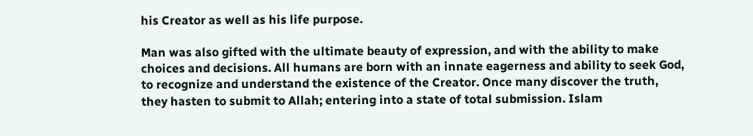his Creator as well as his life purpose.

Man was also gifted with the ultimate beauty of expression, and with the ability to make choices and decisions. All humans are born with an innate eagerness and ability to seek God, to recognize and understand the existence of the Creator. Once many discover the truth, they hasten to submit to Allah; entering into a state of total submission. Islam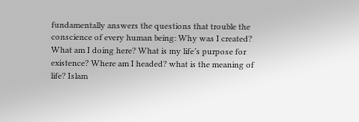fundamentally answers the questions that trouble the conscience of every human being: Why was I created? What am I doing here? What is my life’s purpose for existence? Where am I headed? what is the meaning of life? Islam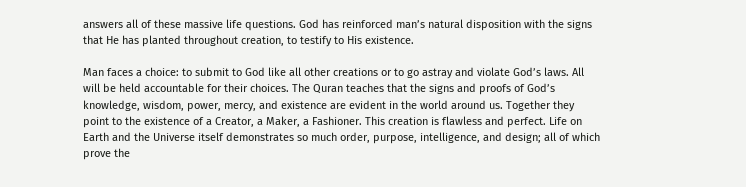answers all of these massive life questions. God has reinforced man’s natural disposition with the signs that He has planted throughout creation, to testify to His existence.

Man faces a choice: to submit to God like all other creations or to go astray and violate God’s laws. All will be held accountable for their choices. The Quran teaches that the signs and proofs of God’s knowledge, wisdom, power, mercy, and existence are evident in the world around us. Together they point to the existence of a Creator, a Maker, a Fashioner. This creation is flawless and perfect. Life on Earth and the Universe itself demonstrates so much order, purpose, intelligence, and design; all of which prove the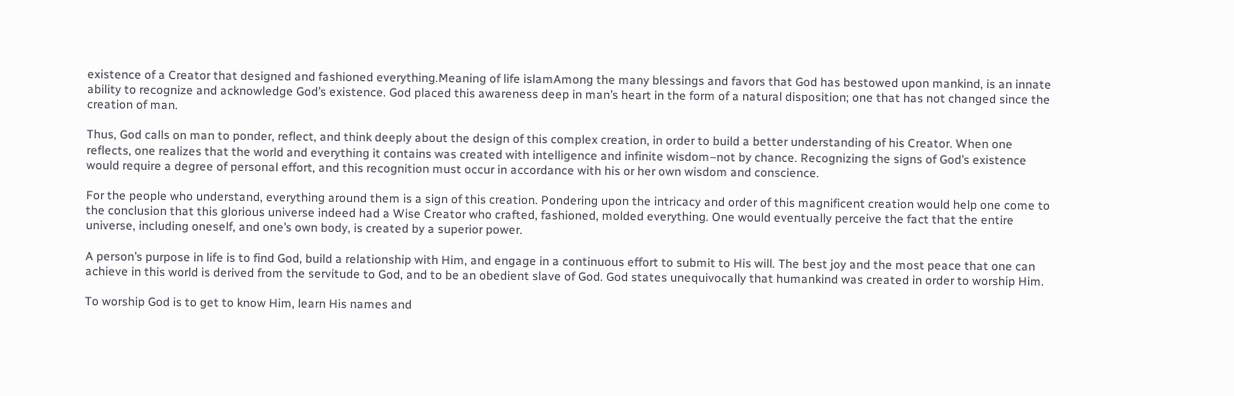existence of a Creator that designed and fashioned everything.Meaning of life islamAmong the many blessings and favors that God has bestowed upon mankind, is an innate ability to recognize and acknowledge God’s existence. God placed this awareness deep in man’s heart in the form of a natural disposition; one that has not changed since the creation of man.

Thus, God calls on man to ponder, reflect, and think deeply about the design of this complex creation, in order to build a better understanding of his Creator. When one reflects, one realizes that the world and everything it contains was created with intelligence and infinite wisdom–not by chance. Recognizing the signs of God’s existence would require a degree of personal effort, and this recognition must occur in accordance with his or her own wisdom and conscience.

For the people who understand, everything around them is a sign of this creation. Pondering upon the intricacy and order of this magnificent creation would help one come to the conclusion that this glorious universe indeed had a Wise Creator who crafted, fashioned, molded everything. One would eventually perceive the fact that the entire universe, including oneself, and one’s own body, is created by a superior power.

A person’s purpose in life is to find God, build a relationship with Him, and engage in a continuous effort to submit to His will. The best joy and the most peace that one can achieve in this world is derived from the servitude to God, and to be an obedient slave of God. God states unequivocally that humankind was created in order to worship Him.

To worship God is to get to know Him, learn His names and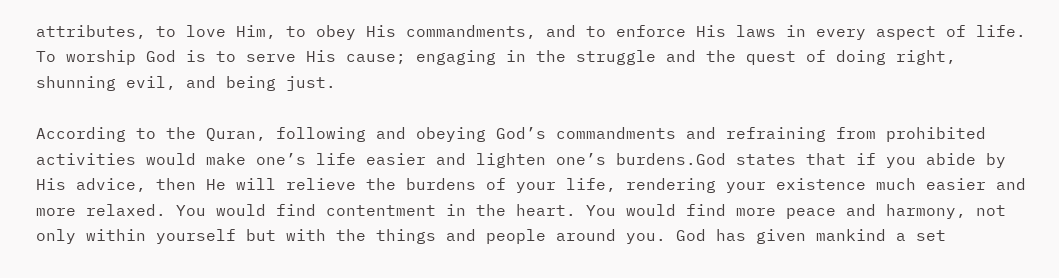attributes, to love Him, to obey His commandments, and to enforce His laws in every aspect of life. To worship God is to serve His cause; engaging in the struggle and the quest of doing right, shunning evil, and being just.

According to the Quran, following and obeying God’s commandments and refraining from prohibited activities would make one’s life easier and lighten one’s burdens.God states that if you abide by His advice, then He will relieve the burdens of your life, rendering your existence much easier and more relaxed. You would find contentment in the heart. You would find more peace and harmony, not only within yourself but with the things and people around you. God has given mankind a set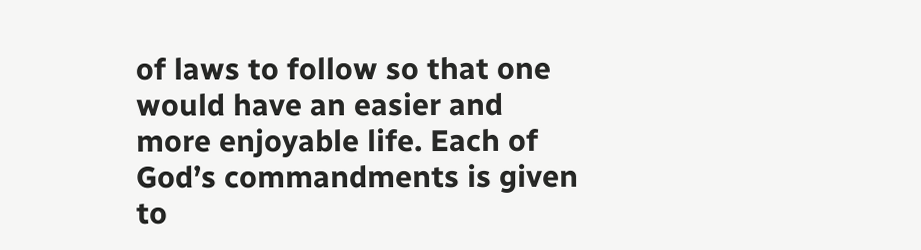of laws to follow so that one would have an easier and more enjoyable life. Each of God’s commandments is given to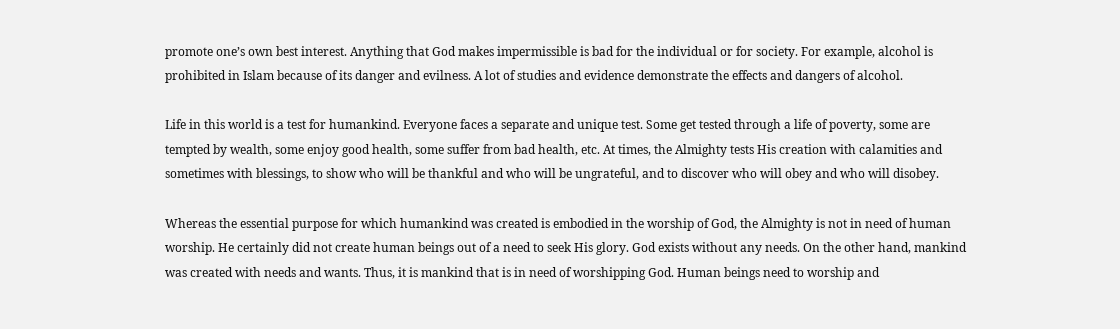promote one’s own best interest. Anything that God makes impermissible is bad for the individual or for society. For example, alcohol is prohibited in Islam because of its danger and evilness. A lot of studies and evidence demonstrate the effects and dangers of alcohol.

Life in this world is a test for humankind. Everyone faces a separate and unique test. Some get tested through a life of poverty, some are tempted by wealth, some enjoy good health, some suffer from bad health, etc. At times, the Almighty tests His creation with calamities and sometimes with blessings, to show who will be thankful and who will be ungrateful, and to discover who will obey and who will disobey.

Whereas the essential purpose for which humankind was created is embodied in the worship of God, the Almighty is not in need of human worship. He certainly did not create human beings out of a need to seek His glory. God exists without any needs. On the other hand, mankind was created with needs and wants. Thus, it is mankind that is in need of worshipping God. Human beings need to worship and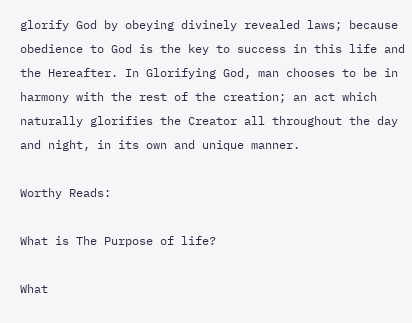glorify God by obeying divinely revealed laws; because obedience to God is the key to success in this life and the Hereafter. In Glorifying God, man chooses to be in harmony with the rest of the creation; an act which naturally glorifies the Creator all throughout the day and night, in its own and unique manner.

Worthy Reads:

What is The Purpose of life?

What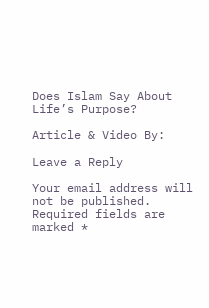Does Islam Say About Life’s Purpose?

Article & Video By:

Leave a Reply

Your email address will not be published. Required fields are marked *